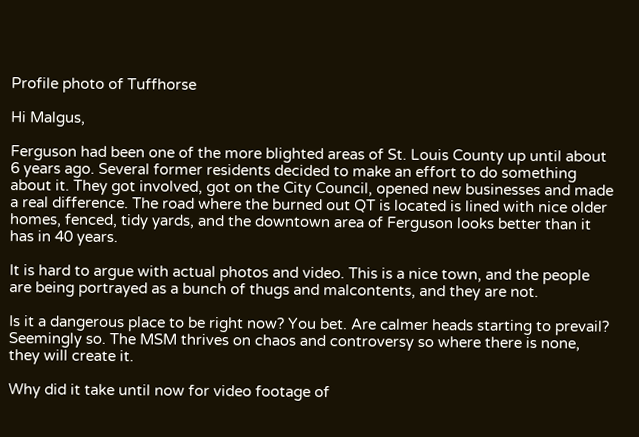Profile photo of Tuffhorse

Hi Malgus,

Ferguson had been one of the more blighted areas of St. Louis County up until about 6 years ago. Several former residents decided to make an effort to do something about it. They got involved, got on the City Council, opened new businesses and made a real difference. The road where the burned out QT is located is lined with nice older homes, fenced, tidy yards, and the downtown area of Ferguson looks better than it has in 40 years.

It is hard to argue with actual photos and video. This is a nice town, and the people are being portrayed as a bunch of thugs and malcontents, and they are not.

Is it a dangerous place to be right now? You bet. Are calmer heads starting to prevail? Seemingly so. The MSM thrives on chaos and controversy so where there is none, they will create it.

Why did it take until now for video footage of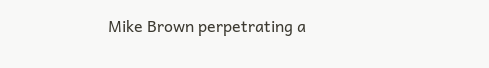Mike Brown perpetrating a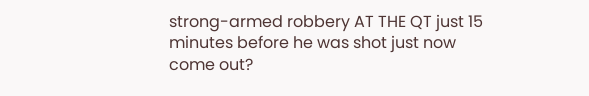strong-armed robbery AT THE QT just 15 minutes before he was shot just now come out?